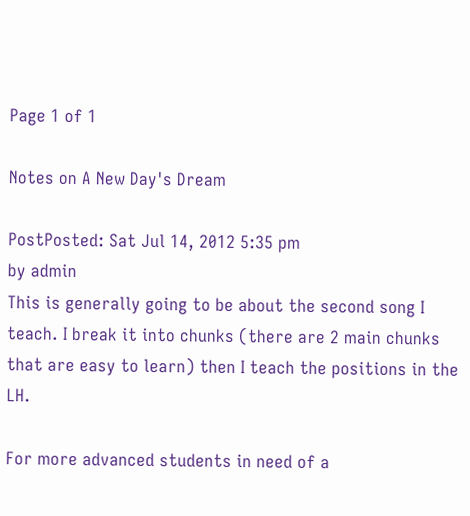Page 1 of 1

Notes on A New Day's Dream

PostPosted: Sat Jul 14, 2012 5:35 pm
by admin
This is generally going to be about the second song I teach. I break it into chunks (there are 2 main chunks that are easy to learn) then I teach the positions in the LH.

For more advanced students in need of a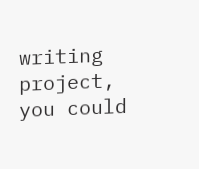writing project, you could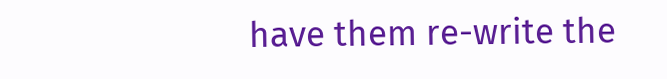have them re-write the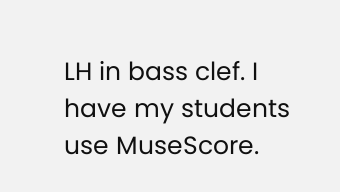LH in bass clef. I have my students use MuseScore.